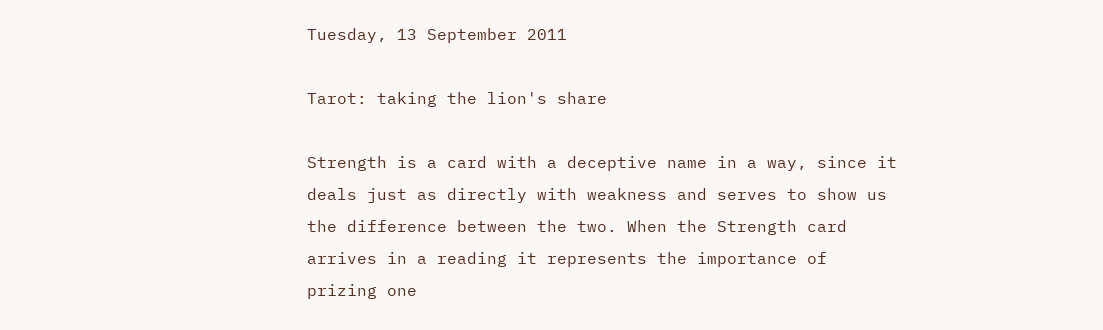Tuesday, 13 September 2011

Tarot: taking the lion's share

Strength is a card with a deceptive name in a way, since it deals just as directly with weakness and serves to show us the difference between the two. When the Strength card arrives in a reading it represents the importance of prizing one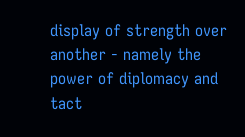display of strength over another - namely the power of diplomacy and tact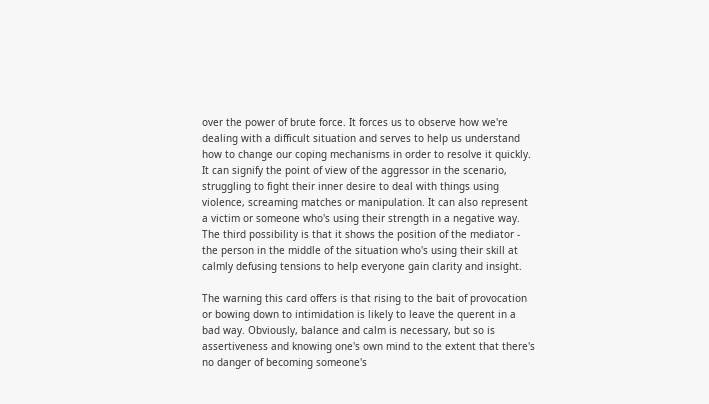over the power of brute force. It forces us to observe how we're dealing with a difficult situation and serves to help us understand how to change our coping mechanisms in order to resolve it quickly. It can signify the point of view of the aggressor in the scenario, struggling to fight their inner desire to deal with things using violence, screaming matches or manipulation. It can also represent a victim or someone who's using their strength in a negative way. The third possibility is that it shows the position of the mediator - the person in the middle of the situation who's using their skill at calmly defusing tensions to help everyone gain clarity and insight.

The warning this card offers is that rising to the bait of provocation or bowing down to intimidation is likely to leave the querent in a bad way. Obviously, balance and calm is necessary, but so is assertiveness and knowing one's own mind to the extent that there's no danger of becoming someone's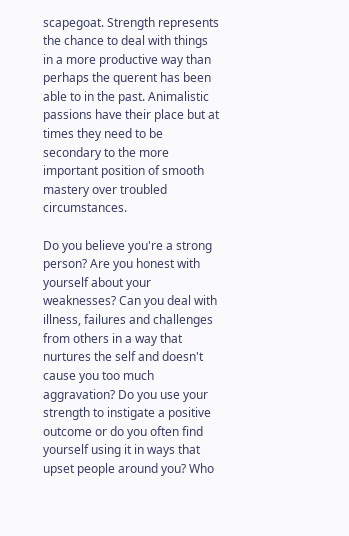scapegoat. Strength represents the chance to deal with things in a more productive way than perhaps the querent has been able to in the past. Animalistic passions have their place but at times they need to be secondary to the more important position of smooth mastery over troubled circumstances.

Do you believe you're a strong person? Are you honest with yourself about your weaknesses? Can you deal with illness, failures and challenges from others in a way that nurtures the self and doesn't cause you too much aggravation? Do you use your strength to instigate a positive outcome or do you often find yourself using it in ways that upset people around you? Who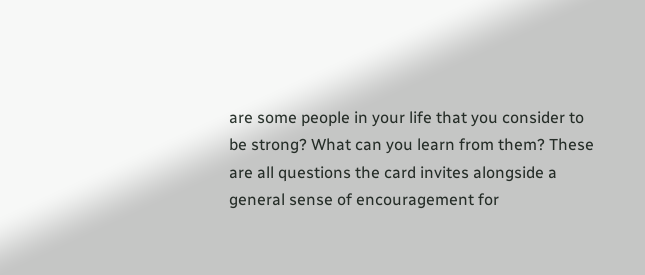are some people in your life that you consider to be strong? What can you learn from them? These are all questions the card invites alongside a general sense of encouragement for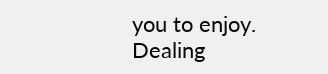you to enjoy. Dealing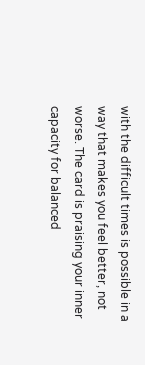with the difficult times is possible in a way that makes you feel better, not worse. The card is praising your inner capacity for balanced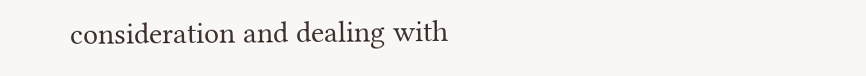consideration and dealing with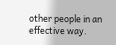other people in an effective way.